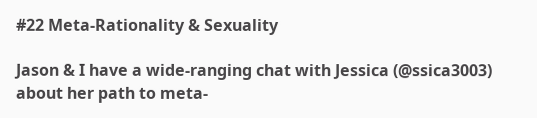#22 Meta-Rationality & Sexuality

Jason & I have a wide-ranging chat with Jessica (@ssica3003) about her path to meta-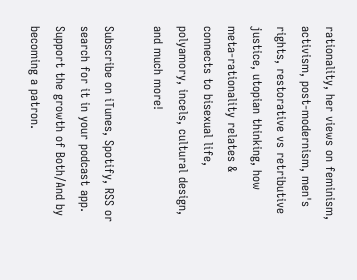rationality, her views on feminism, activism, post-modernism, men's rights, restorative vs retributive justice, utopian thinking, how meta-rationality relates & connects to bisexual life, polyamory, incels, cultural design, and much more!

Subscribe on iTunes, Spotify, RSS or search for it in your podcast app.
Support the growth of Both/And by
becoming a patron.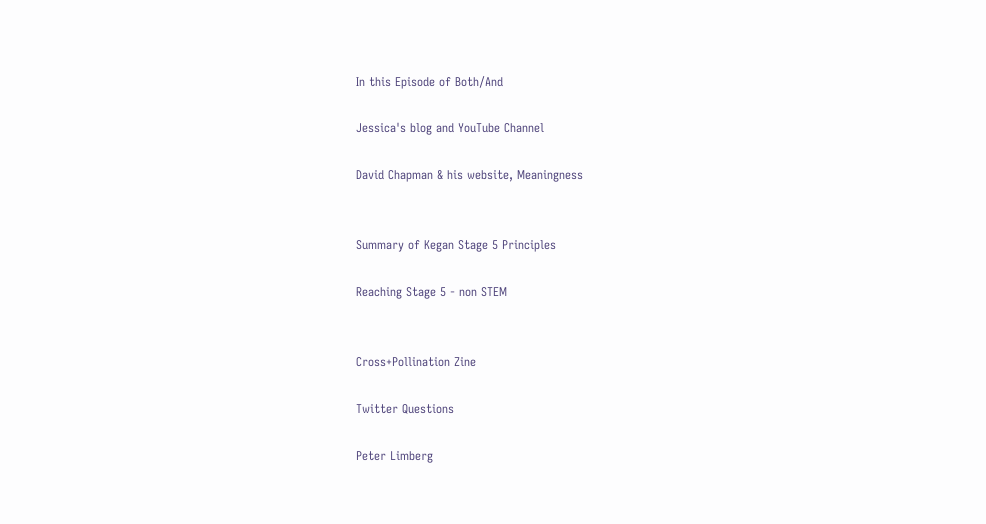In this Episode of Both/And

Jessica's blog and YouTube Channel

David Chapman & his website, Meaningness


Summary of Kegan Stage 5 Principles

Reaching Stage 5 - non STEM


Cross+Pollination Zine

Twitter Questions

Peter Limberg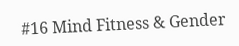#16 Mind Fitness & Gender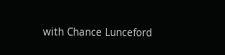with Chance Lunceford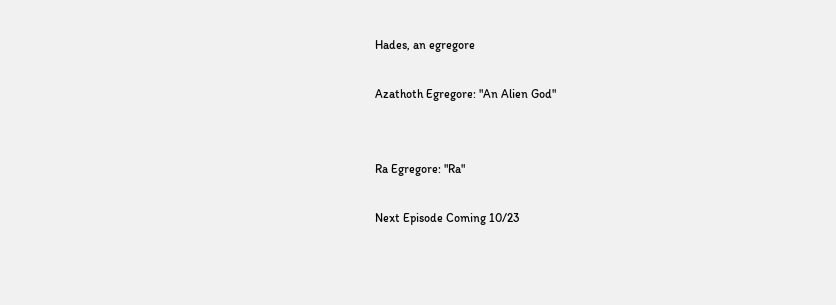Hades, an egregore

Azathoth Egregore: "An Alien God"


Ra Egregore: "Ra"

Next Episode Coming 10/23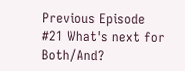Previous Episode
#21 What's next for Both/And?